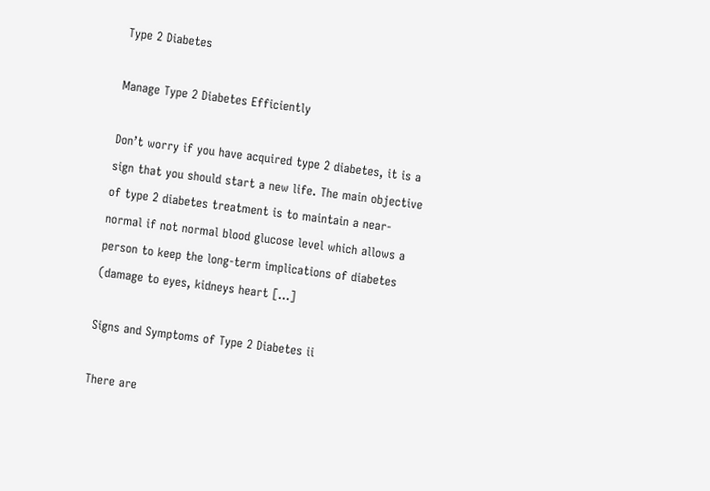Type 2 Diabetes

Manage Type 2 Diabetes Efficiently

Don’t worry if you have acquired type 2 diabetes, it is a sign that you should start a new life. The main objective of type 2 diabetes treatment is to maintain a near-normal if not normal blood glucose level which allows a person to keep the long-term implications of diabetes (damage to eyes, kidneys heart [...]

Signs and Symptoms of Type 2 Diabetes ii

There are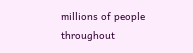millions of people throughout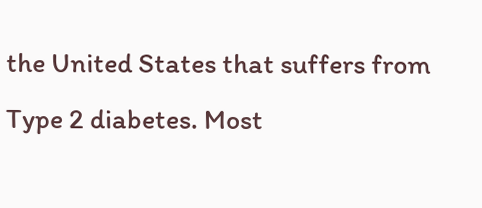the United States that suffers from Type 2 diabetes. Most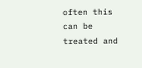often this can be treated and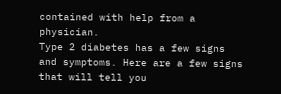contained with help from a physician.
Type 2 diabetes has a few signs and symptoms. Here are a few signs that will tell you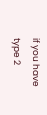if you have type 2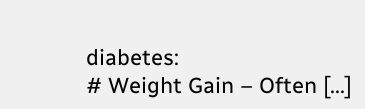diabetes:
# Weight Gain – Often [...]